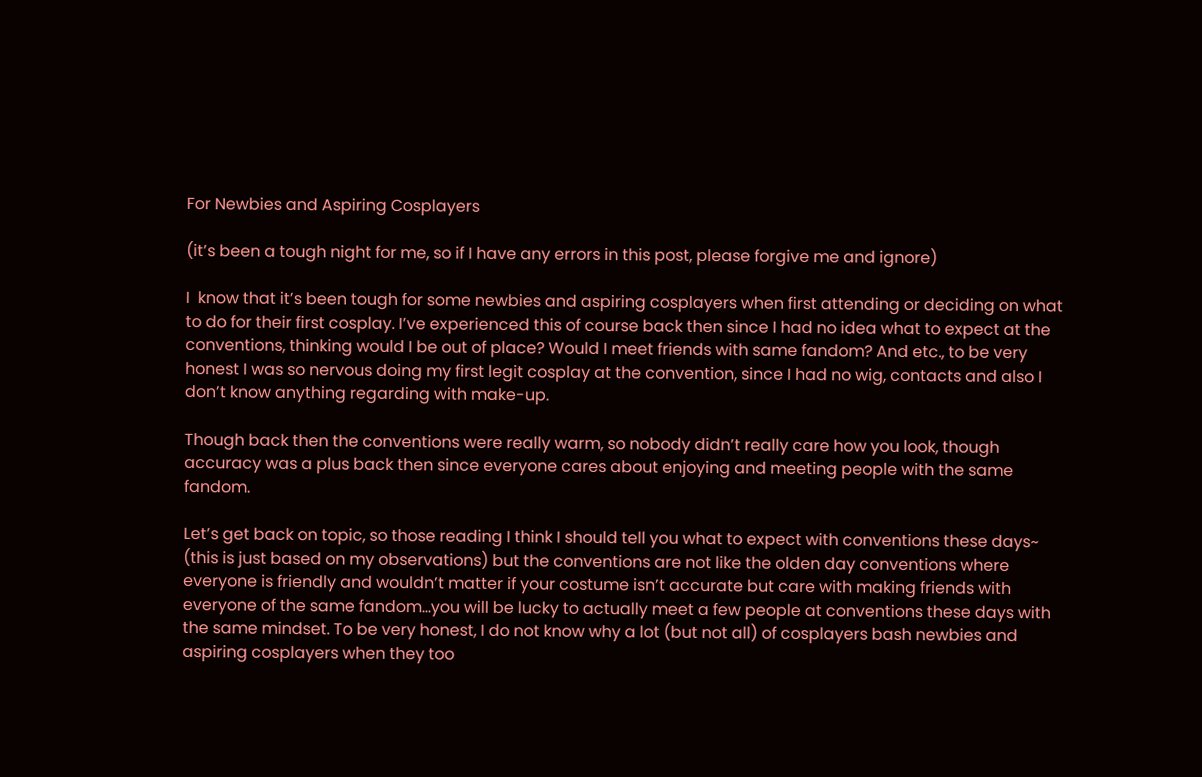For Newbies and Aspiring Cosplayers

(it’s been a tough night for me, so if I have any errors in this post, please forgive me and ignore)

I  know that it’s been tough for some newbies and aspiring cosplayers when first attending or deciding on what to do for their first cosplay. I’ve experienced this of course back then since I had no idea what to expect at the conventions, thinking would I be out of place? Would I meet friends with same fandom? And etc., to be very honest I was so nervous doing my first legit cosplay at the convention, since I had no wig, contacts and also I don’t know anything regarding with make-up.

Though back then the conventions were really warm, so nobody didn’t really care how you look, though accuracy was a plus back then since everyone cares about enjoying and meeting people with the same fandom.

Let’s get back on topic, so those reading I think I should tell you what to expect with conventions these days~ (this is just based on my observations) but the conventions are not like the olden day conventions where everyone is friendly and wouldn’t matter if your costume isn’t accurate but care with making friends with everyone of the same fandom…you will be lucky to actually meet a few people at conventions these days with the same mindset. To be very honest, I do not know why a lot (but not all) of cosplayers bash newbies and aspiring cosplayers when they too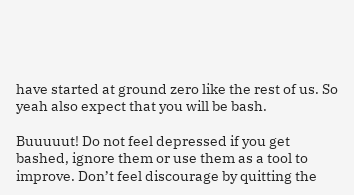have started at ground zero like the rest of us. So yeah also expect that you will be bash.

Buuuuut! Do not feel depressed if you get bashed, ignore them or use them as a tool to improve. Don’t feel discourage by quitting the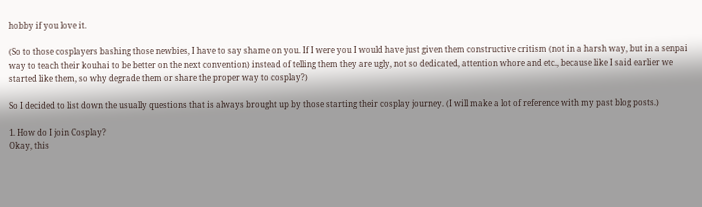hobby if you love it.

(So to those cosplayers bashing those newbies, I have to say shame on you. If I were you I would have just given them constructive critism (not in a harsh way, but in a senpai way to teach their kouhai to be better on the next convention) instead of telling them they are ugly, not so dedicated, attention whore and etc., because like I said earlier we started like them, so why degrade them or share the proper way to cosplay?)

So I decided to list down the usually questions that is always brought up by those starting their cosplay journey. (I will make a lot of reference with my past blog posts.)

1. How do I join Cosplay?
Okay, this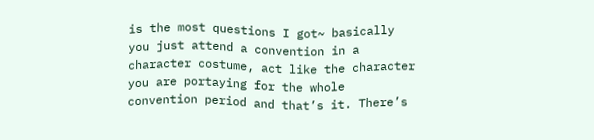is the most questions I got~ basically you just attend a convention in a character costume, act like the character you are portaying for the whole convention period and that’s it. There’s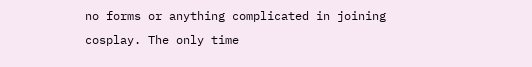no forms or anything complicated in joining cosplay. The only time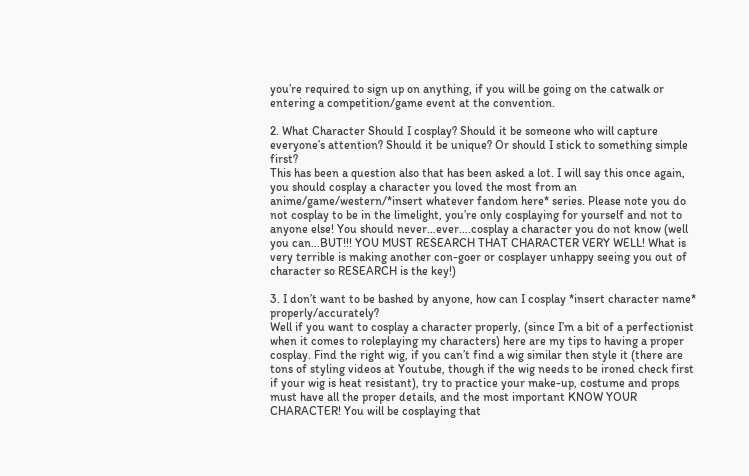you’re required to sign up on anything, if you will be going on the catwalk or entering a competition/game event at the convention.

2. What Character Should I cosplay? Should it be someone who will capture everyone’s attention? Should it be unique? Or should I stick to something simple first?
This has been a question also that has been asked a lot. I will say this once again, you should cosplay a character you loved the most from an anime/game/western/*insert whatever fandom here* series. Please note you do not cosplay to be in the limelight, you’re only cosplaying for yourself and not to anyone else! You should never…ever….cosplay a character you do not know (well you can…BUT!!! YOU MUST RESEARCH THAT CHARACTER VERY WELL! What is very terrible is making another con-goer or cosplayer unhappy seeing you out of character so RESEARCH is the key!)

3. I don’t want to be bashed by anyone, how can I cosplay *insert character name* properly/accurately?
Well if you want to cosplay a character properly, (since I’m a bit of a perfectionist when it comes to roleplaying my characters) here are my tips to having a proper cosplay. Find the right wig, if you can’t find a wig similar then style it (there are tons of styling videos at Youtube, though if the wig needs to be ironed check first if your wig is heat resistant), try to practice your make-up, costume and props must have all the proper details, and the most important KNOW YOUR CHARACTER! You will be cosplaying that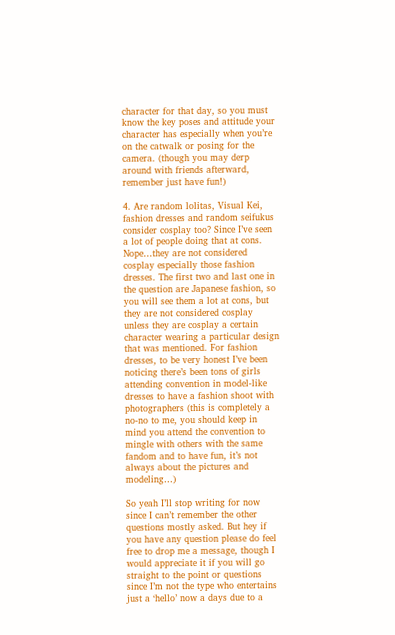character for that day, so you must know the key poses and attitude your character has especially when you’re on the catwalk or posing for the camera. (though you may derp around with friends afterward, remember just have fun!)

4. Are random lolitas, Visual Kei, fashion dresses and random seifukus consider cosplay too? Since I’ve seen a lot of people doing that at cons.
Nope…they are not considered cosplay especially those fashion dresses. The first two and last one in the question are Japanese fashion, so you will see them a lot at cons, but they are not considered cosplay unless they are cosplay a certain character wearing a particular design that was mentioned. For fashion dresses, to be very honest I’ve been noticing there’s been tons of girls attending convention in model-like dresses to have a fashion shoot with photographers (this is completely a no-no to me, you should keep in mind you attend the convention to mingle with others with the same fandom and to have fun, it’s not always about the pictures and modeling…)

So yeah I’ll stop writing for now since I can’t remember the other questions mostly asked. But hey if you have any question please do feel free to drop me a message, though I would appreciate it if you will go straight to the point or questions since I’m not the type who entertains just a ‘hello’ now a days due to a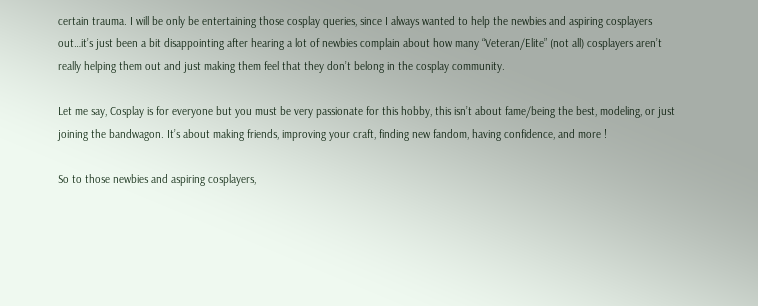certain trauma. I will be only be entertaining those cosplay queries, since I always wanted to help the newbies and aspiring cosplayers out…it’s just been a bit disappointing after hearing a lot of newbies complain about how many “Veteran/Elite” (not all) cosplayers aren’t really helping them out and just making them feel that they don’t belong in the cosplay community.

Let me say, Cosplay is for everyone but you must be very passionate for this hobby, this isn’t about fame/being the best, modeling, or just joining the bandwagon. It’s about making friends, improving your craft, finding new fandom, having confidence, and more !

So to those newbies and aspiring cosplayers,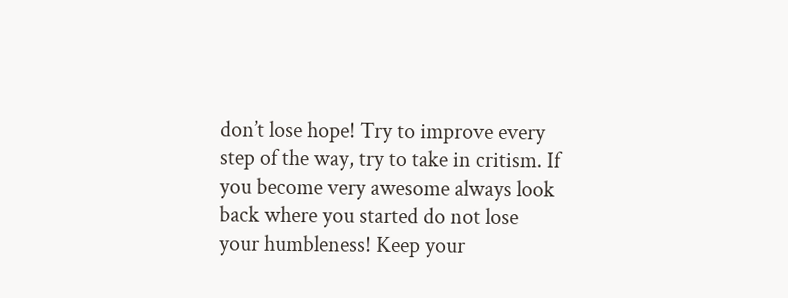don’t lose hope! Try to improve every step of the way, try to take in critism. If you become very awesome always look back where you started do not lose your humbleness! Keep your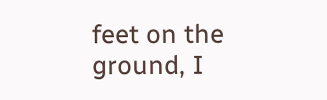feet on the ground, I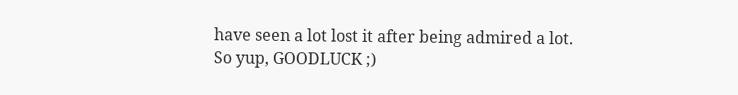have seen a lot lost it after being admired a lot. So yup, GOODLUCK ;)